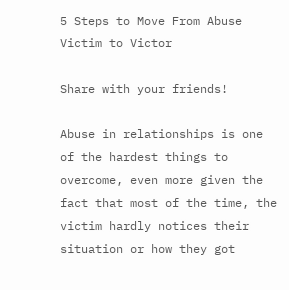5 Steps to Move From Abuse Victim to Victor

Share with your friends!

Abuse in relationships is one of the hardest things to overcome, even more given the fact that most of the time, the victim hardly notices their situation or how they got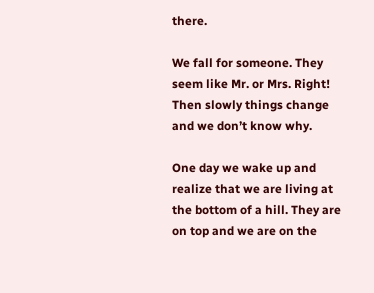there.

We fall for someone. They seem like Mr. or Mrs. Right! Then slowly things change and we don’t know why.

One day we wake up and realize that we are living at the bottom of a hill. They are on top and we are on the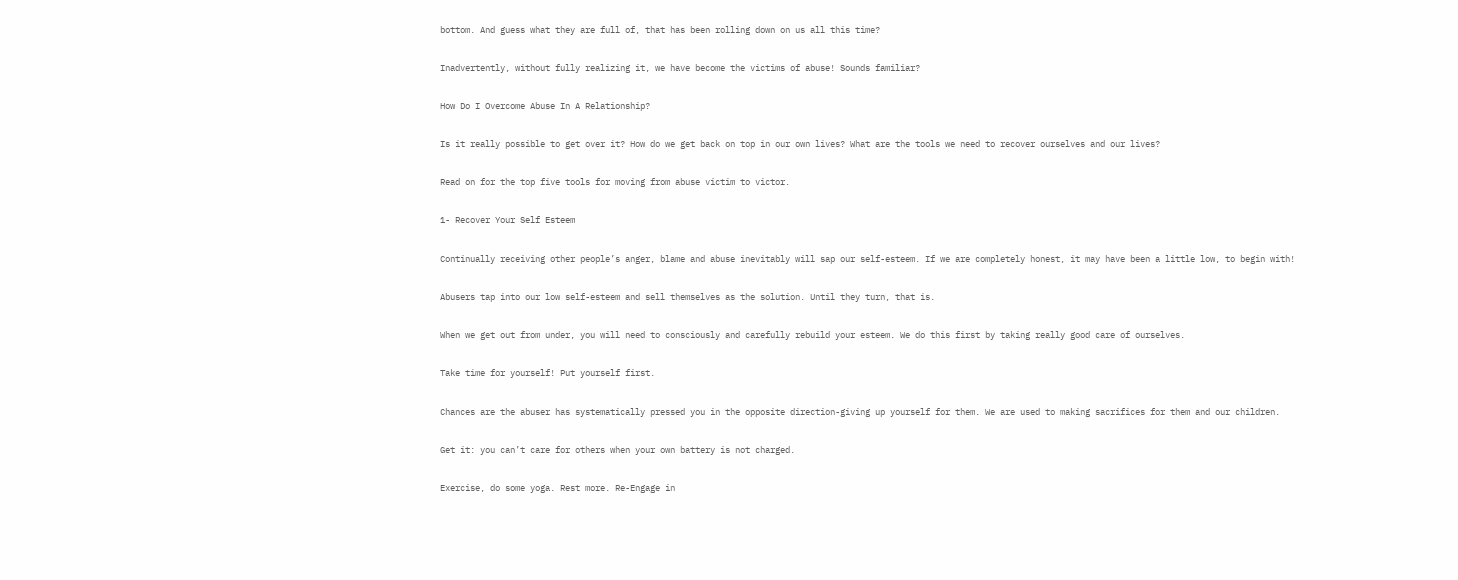bottom. And guess what they are full of, that has been rolling down on us all this time?

Inadvertently, without fully realizing it, we have become the victims of abuse! Sounds familiar?

How Do I Overcome Abuse In A Relationship?

Is it really possible to get over it? How do we get back on top in our own lives? What are the tools we need to recover ourselves and our lives?

Read on for the top five tools for moving from abuse victim to victor.

1- Recover Your Self Esteem

Continually receiving other people’s anger, blame and abuse inevitably will sap our self-esteem. If we are completely honest, it may have been a little low, to begin with!

Abusers tap into our low self-esteem and sell themselves as the solution. Until they turn, that is.

When we get out from under, you will need to consciously and carefully rebuild your esteem. We do this first by taking really good care of ourselves.

Take time for yourself! Put yourself first.

Chances are the abuser has systematically pressed you in the opposite direction-giving up yourself for them. We are used to making sacrifices for them and our children.

Get it: you can’t care for others when your own battery is not charged.

Exercise, do some yoga. Rest more. Re-Engage in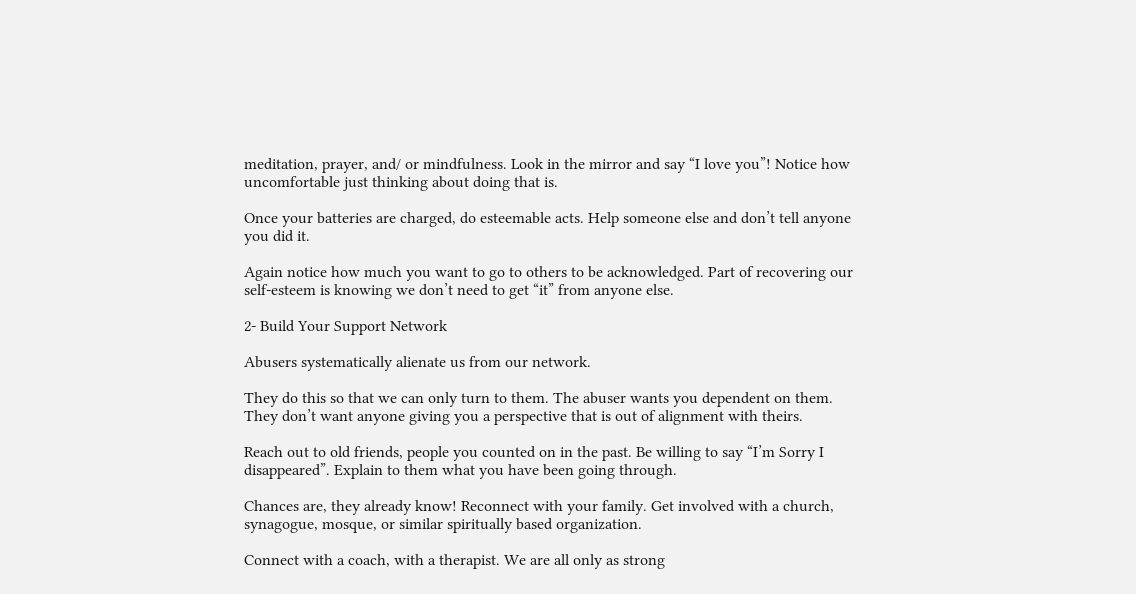meditation, prayer, and/ or mindfulness. Look in the mirror and say “I love you”! Notice how uncomfortable just thinking about doing that is.

Once your batteries are charged, do esteemable acts. Help someone else and don’t tell anyone you did it.

Again notice how much you want to go to others to be acknowledged. Part of recovering our self-esteem is knowing we don’t need to get “it” from anyone else.

2- Build Your Support Network

Abusers systematically alienate us from our network.

They do this so that we can only turn to them. The abuser wants you dependent on them. They don’t want anyone giving you a perspective that is out of alignment with theirs.

Reach out to old friends, people you counted on in the past. Be willing to say “I’m Sorry I disappeared”. Explain to them what you have been going through.

Chances are, they already know! Reconnect with your family. Get involved with a church, synagogue, mosque, or similar spiritually based organization.

Connect with a coach, with a therapist. We are all only as strong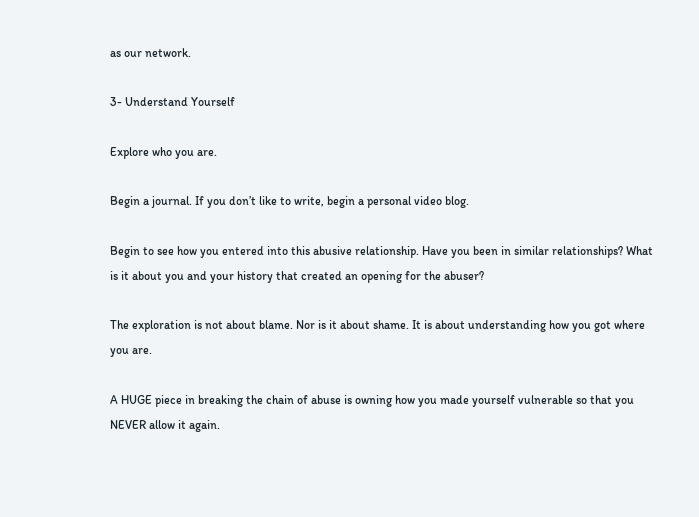as our network.

3- Understand Yourself

Explore who you are.

Begin a journal. If you don’t like to write, begin a personal video blog.

Begin to see how you entered into this abusive relationship. Have you been in similar relationships? What is it about you and your history that created an opening for the abuser?

The exploration is not about blame. Nor is it about shame. It is about understanding how you got where you are.

A HUGE piece in breaking the chain of abuse is owning how you made yourself vulnerable so that you NEVER allow it again.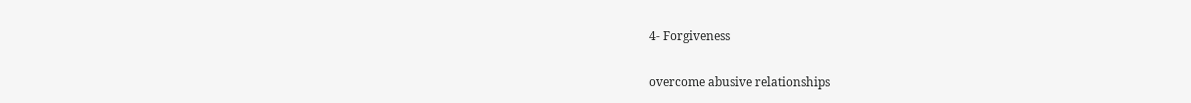4- Forgiveness

overcome abusive relationships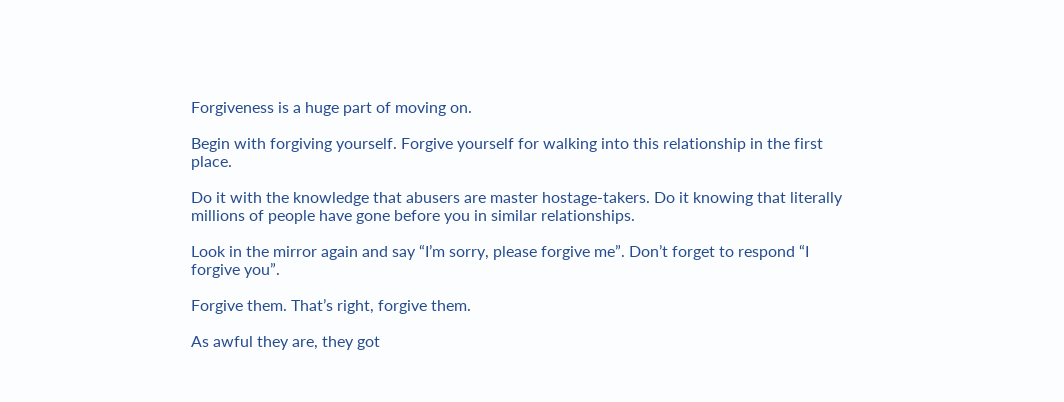Forgiveness is a huge part of moving on.

Begin with forgiving yourself. Forgive yourself for walking into this relationship in the first place.

Do it with the knowledge that abusers are master hostage-takers. Do it knowing that literally millions of people have gone before you in similar relationships.

Look in the mirror again and say “I’m sorry, please forgive me”. Don’t forget to respond “I forgive you”.

Forgive them. That’s right, forgive them.

As awful they are, they got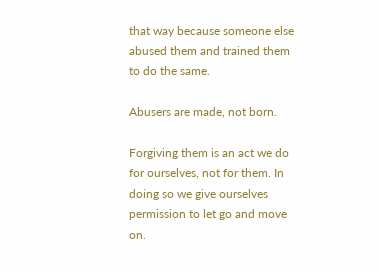that way because someone else abused them and trained them to do the same.

Abusers are made, not born.

Forgiving them is an act we do for ourselves, not for them. In doing so we give ourselves permission to let go and move on.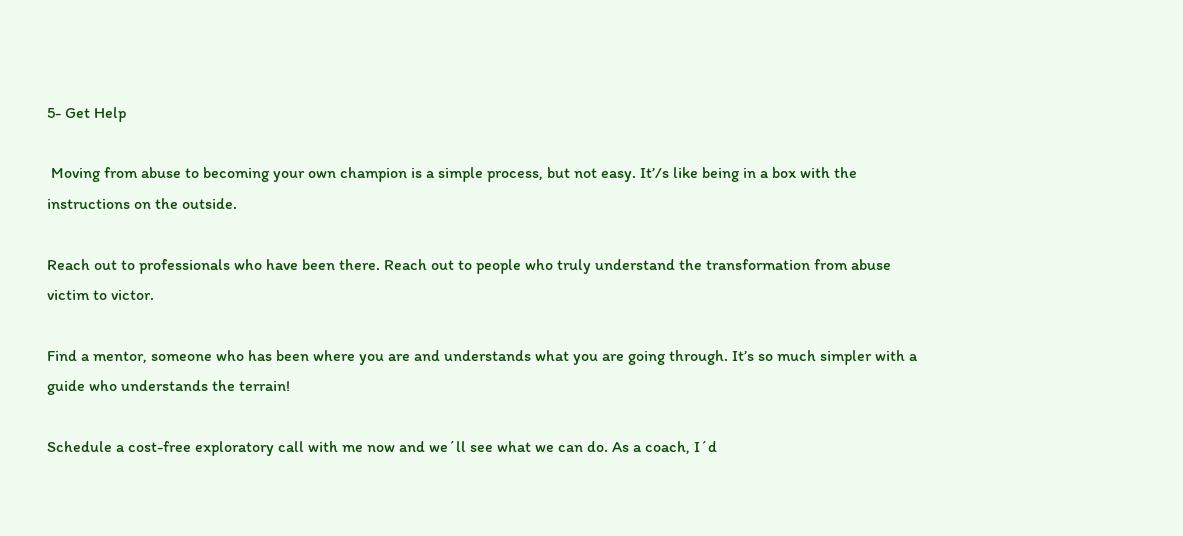5- Get Help

 Moving from abuse to becoming your own champion is a simple process, but not easy. It’/s like being in a box with the instructions on the outside.

Reach out to professionals who have been there. Reach out to people who truly understand the transformation from abuse victim to victor.

Find a mentor, someone who has been where you are and understands what you are going through. It’s so much simpler with a guide who understands the terrain!

Schedule a cost-free exploratory call with me now and we´ll see what we can do. As a coach, I´d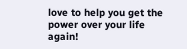love to help you get the power over your life again!